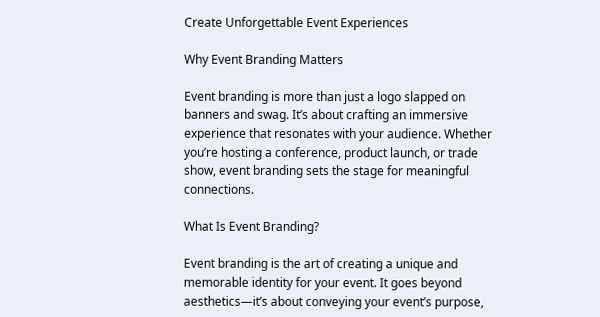Create Unforgettable Event Experiences

Why Event Branding Matters

Event branding is more than just a logo slapped on banners and swag. It’s about crafting an immersive experience that resonates with your audience. Whether you’re hosting a conference, product launch, or trade show, event branding sets the stage for meaningful connections.

What Is Event Branding?

Event branding is the art of creating a unique and memorable identity for your event. It goes beyond aesthetics—it’s about conveying your event’s purpose,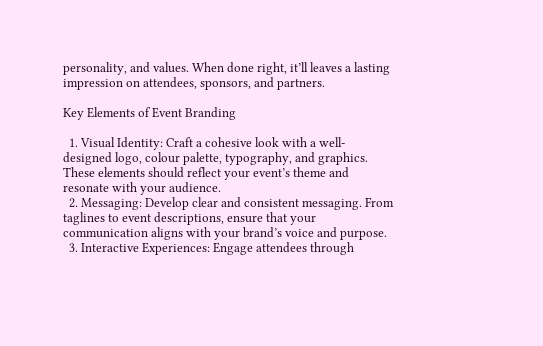personality, and values. When done right, it’ll leaves a lasting impression on attendees, sponsors, and partners.

Key Elements of Event Branding

  1. Visual Identity: Craft a cohesive look with a well-designed logo, colour palette, typography, and graphics. These elements should reflect your event’s theme and resonate with your audience.
  2. Messaging: Develop clear and consistent messaging. From taglines to event descriptions, ensure that your communication aligns with your brand’s voice and purpose.
  3. Interactive Experiences: Engage attendees through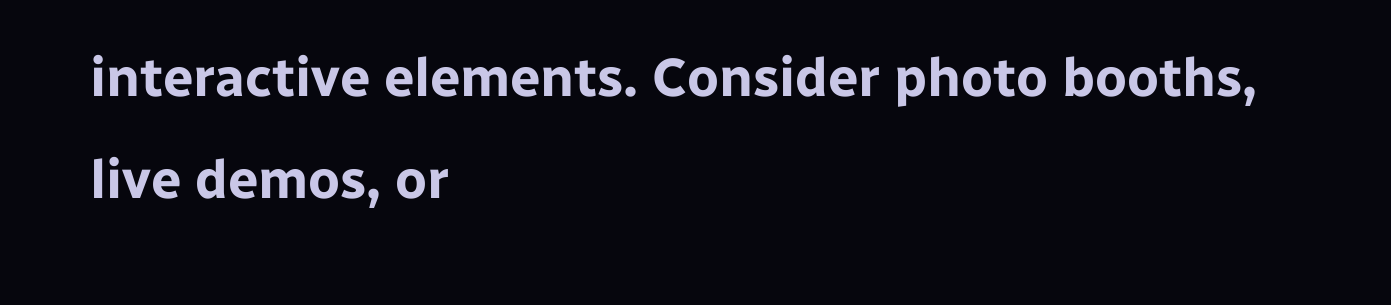interactive elements. Consider photo booths, live demos, or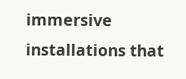immersive installations that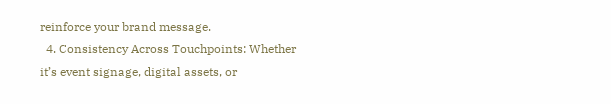reinforce your brand message.
  4. Consistency Across Touchpoints: Whether it’s event signage, digital assets, or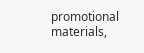promotional materials,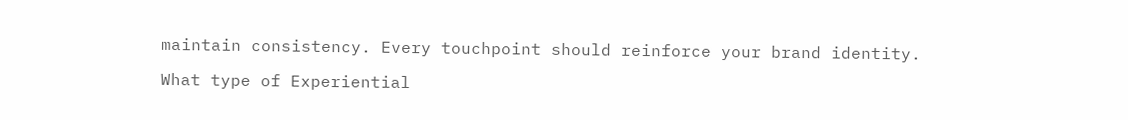maintain consistency. Every touchpoint should reinforce your brand identity.

What type of Experiential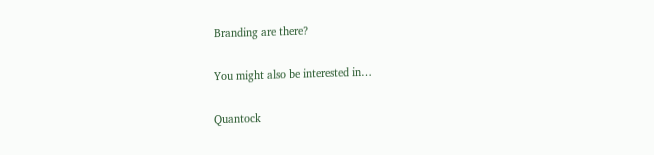Branding are there?

You might also be interested in…

Quantock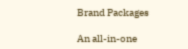Brand Packages

An all-in-one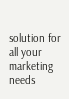solution for all your marketing needs